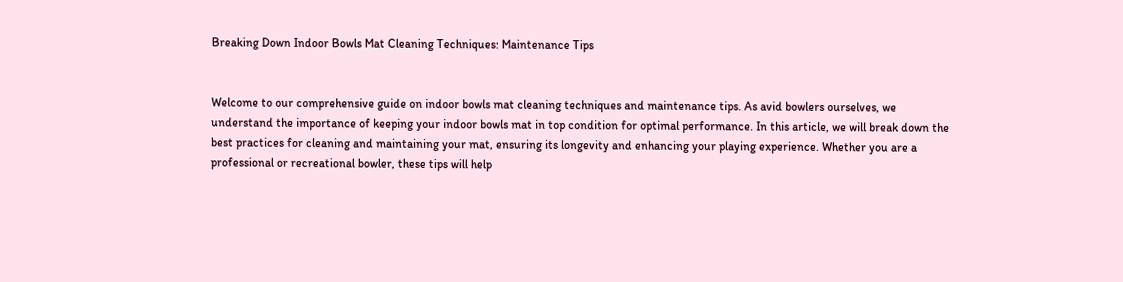Breaking Down Indoor Bowls Mat Cleaning Techniques: Maintenance Tips


Welcome to our comprehensive guide on indoor bowls mat cleaning techniques and maintenance tips. As avid bowlers ourselves, we understand the importance of keeping your indoor bowls mat in top condition for optimal performance. In this article, we will break down the best practices for cleaning and maintaining your mat, ensuring its longevity and enhancing your playing experience. Whether you are a professional or recreational bowler, these tips will help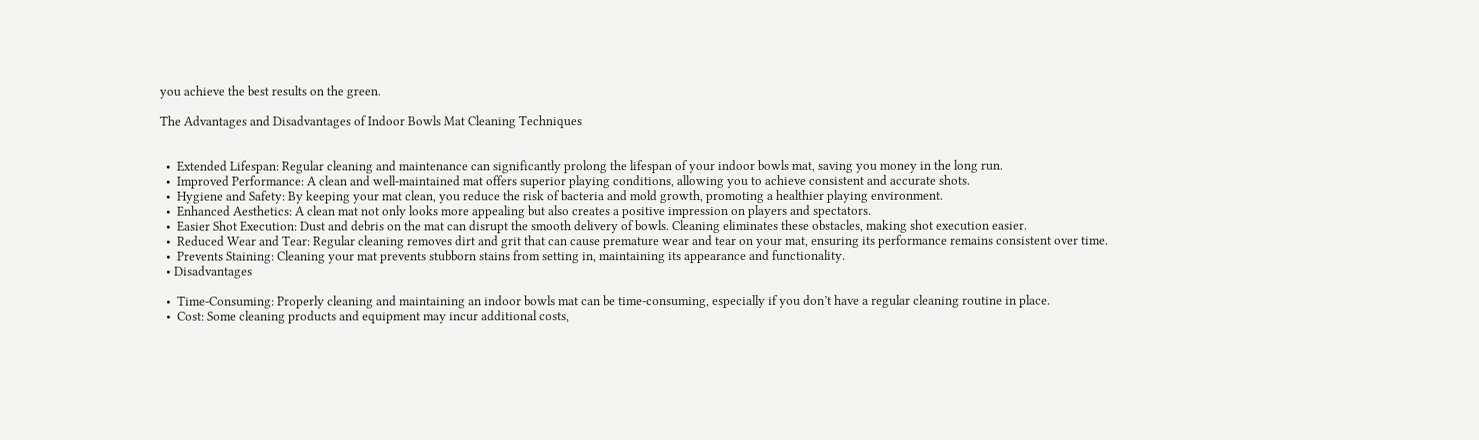you achieve the best results on the green.

The Advantages and Disadvantages of Indoor Bowls Mat Cleaning Techniques


  •  Extended Lifespan: Regular cleaning and maintenance can significantly prolong the lifespan of your indoor bowls mat, saving you money in the long run.
  •  Improved Performance: A clean and well-maintained mat offers superior playing conditions, allowing you to achieve consistent and accurate shots.
  •  Hygiene and Safety: By keeping your mat clean, you reduce the risk of bacteria and mold growth, promoting a healthier playing environment.
  •  Enhanced Aesthetics: A clean mat not only looks more appealing but also creates a positive impression on players and spectators.
  •  Easier Shot Execution: Dust and debris on the mat can disrupt the smooth delivery of bowls. Cleaning eliminates these obstacles, making shot execution easier.
  •  Reduced Wear and Tear: Regular cleaning removes dirt and grit that can cause premature wear and tear on your mat, ensuring its performance remains consistent over time.
  •  Prevents Staining: Cleaning your mat prevents stubborn stains from setting in, maintaining its appearance and functionality.
  • Disadvantages

  •  Time-Consuming: Properly cleaning and maintaining an indoor bowls mat can be time-consuming, especially if you don’t have a regular cleaning routine in place.
  •  Cost: Some cleaning products and equipment may incur additional costs,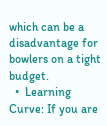which can be a disadvantage for bowlers on a tight budget.
  •  Learning Curve: If you are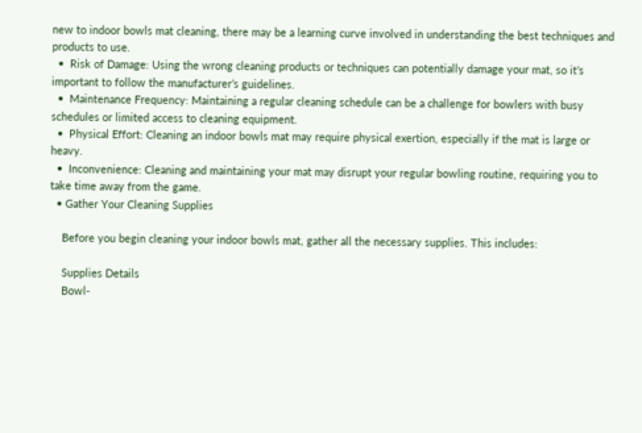new to indoor bowls mat cleaning, there may be a learning curve involved in understanding the best techniques and products to use.
  •  Risk of Damage: Using the wrong cleaning products or techniques can potentially damage your mat, so it’s important to follow the manufacturer’s guidelines.
  •  Maintenance Frequency: Maintaining a regular cleaning schedule can be a challenge for bowlers with busy schedules or limited access to cleaning equipment.
  •  Physical Effort: Cleaning an indoor bowls mat may require physical exertion, especially if the mat is large or heavy.
  •  Inconvenience: Cleaning and maintaining your mat may disrupt your regular bowling routine, requiring you to take time away from the game.
  • Gather Your Cleaning Supplies

    Before you begin cleaning your indoor bowls mat, gather all the necessary supplies. This includes:

    Supplies Details
    Bowl-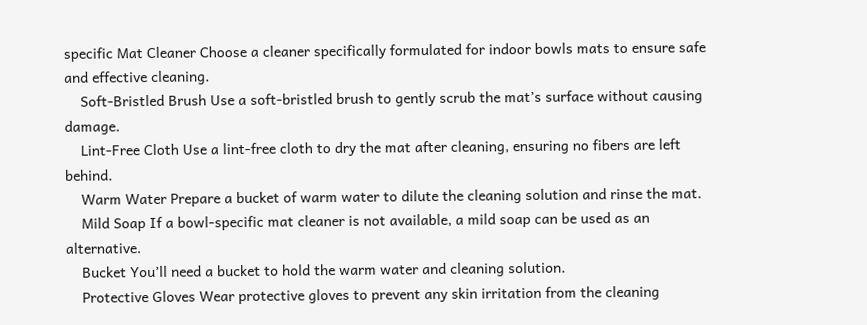specific Mat Cleaner Choose a cleaner specifically formulated for indoor bowls mats to ensure safe and effective cleaning.
    Soft-Bristled Brush Use a soft-bristled brush to gently scrub the mat’s surface without causing damage.
    Lint-Free Cloth Use a lint-free cloth to dry the mat after cleaning, ensuring no fibers are left behind.
    Warm Water Prepare a bucket of warm water to dilute the cleaning solution and rinse the mat.
    Mild Soap If a bowl-specific mat cleaner is not available, a mild soap can be used as an alternative.
    Bucket You’ll need a bucket to hold the warm water and cleaning solution.
    Protective Gloves Wear protective gloves to prevent any skin irritation from the cleaning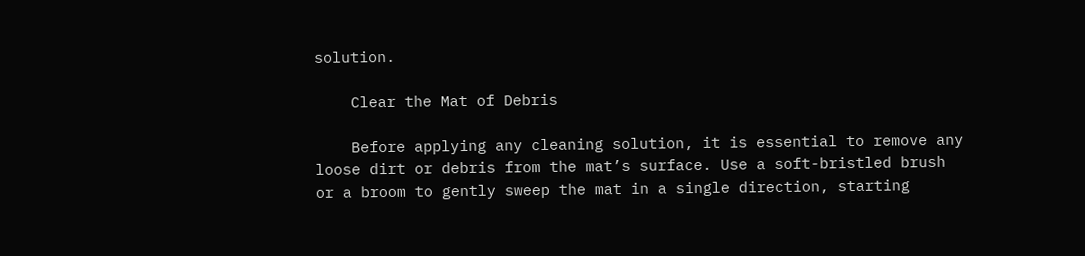solution.

    Clear the Mat of Debris

    Before applying any cleaning solution, it is essential to remove any loose dirt or debris from the mat’s surface. Use a soft-bristled brush or a broom to gently sweep the mat in a single direction, starting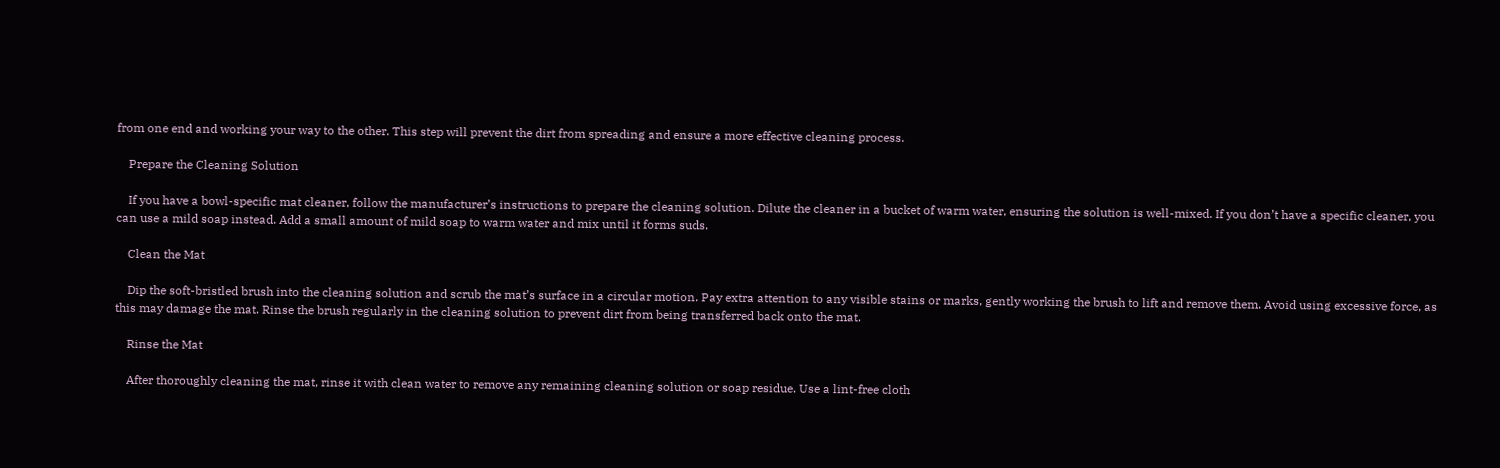from one end and working your way to the other. This step will prevent the dirt from spreading and ensure a more effective cleaning process.

    Prepare the Cleaning Solution

    If you have a bowl-specific mat cleaner, follow the manufacturer’s instructions to prepare the cleaning solution. Dilute the cleaner in a bucket of warm water, ensuring the solution is well-mixed. If you don’t have a specific cleaner, you can use a mild soap instead. Add a small amount of mild soap to warm water and mix until it forms suds.

    Clean the Mat

    Dip the soft-bristled brush into the cleaning solution and scrub the mat’s surface in a circular motion. Pay extra attention to any visible stains or marks, gently working the brush to lift and remove them. Avoid using excessive force, as this may damage the mat. Rinse the brush regularly in the cleaning solution to prevent dirt from being transferred back onto the mat.

    Rinse the Mat

    After thoroughly cleaning the mat, rinse it with clean water to remove any remaining cleaning solution or soap residue. Use a lint-free cloth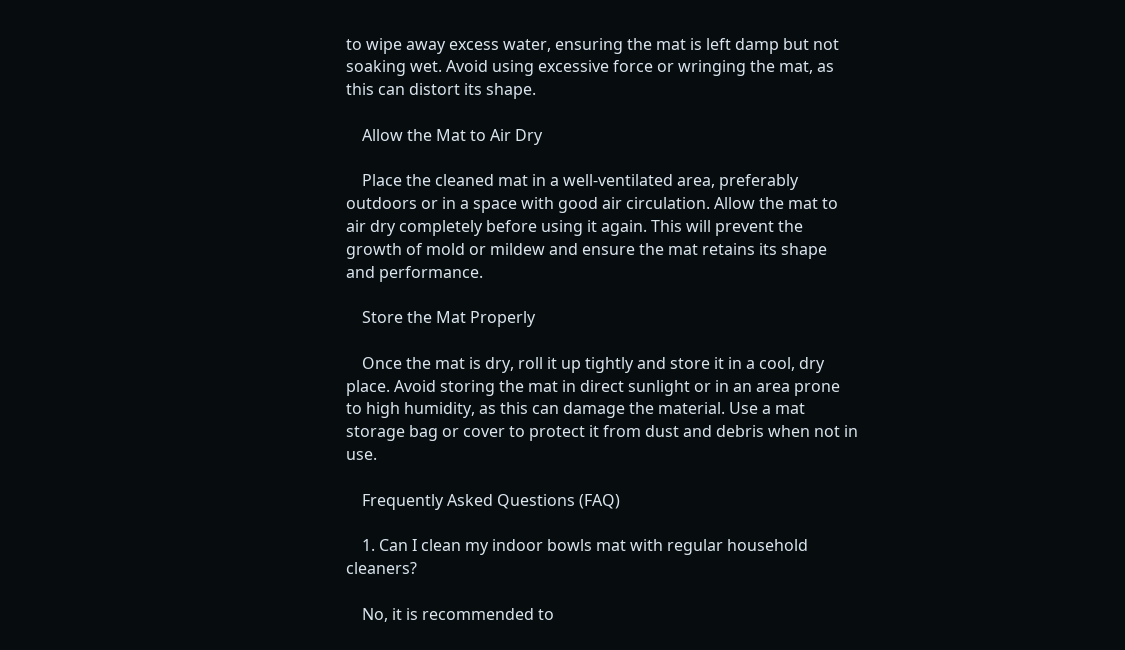to wipe away excess water, ensuring the mat is left damp but not soaking wet. Avoid using excessive force or wringing the mat, as this can distort its shape.

    Allow the Mat to Air Dry

    Place the cleaned mat in a well-ventilated area, preferably outdoors or in a space with good air circulation. Allow the mat to air dry completely before using it again. This will prevent the growth of mold or mildew and ensure the mat retains its shape and performance.

    Store the Mat Properly

    Once the mat is dry, roll it up tightly and store it in a cool, dry place. Avoid storing the mat in direct sunlight or in an area prone to high humidity, as this can damage the material. Use a mat storage bag or cover to protect it from dust and debris when not in use.

    Frequently Asked Questions (FAQ)

    1. Can I clean my indoor bowls mat with regular household cleaners?

    No, it is recommended to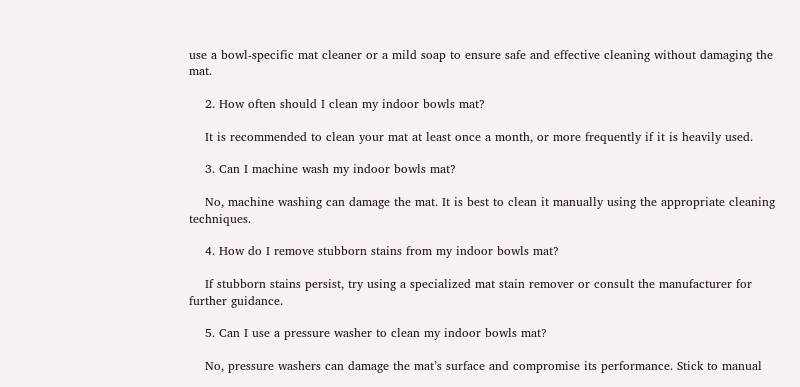use a bowl-specific mat cleaner or a mild soap to ensure safe and effective cleaning without damaging the mat.

    2. How often should I clean my indoor bowls mat?

    It is recommended to clean your mat at least once a month, or more frequently if it is heavily used.

    3. Can I machine wash my indoor bowls mat?

    No, machine washing can damage the mat. It is best to clean it manually using the appropriate cleaning techniques.

    4. How do I remove stubborn stains from my indoor bowls mat?

    If stubborn stains persist, try using a specialized mat stain remover or consult the manufacturer for further guidance.

    5. Can I use a pressure washer to clean my indoor bowls mat?

    No, pressure washers can damage the mat’s surface and compromise its performance. Stick to manual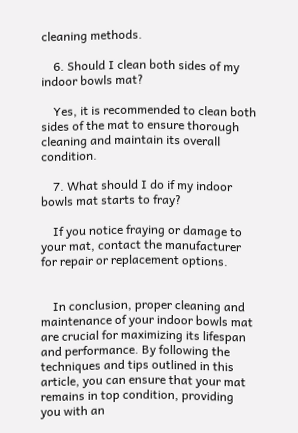cleaning methods.

    6. Should I clean both sides of my indoor bowls mat?

    Yes, it is recommended to clean both sides of the mat to ensure thorough cleaning and maintain its overall condition.

    7. What should I do if my indoor bowls mat starts to fray?

    If you notice fraying or damage to your mat, contact the manufacturer for repair or replacement options.


    In conclusion, proper cleaning and maintenance of your indoor bowls mat are crucial for maximizing its lifespan and performance. By following the techniques and tips outlined in this article, you can ensure that your mat remains in top condition, providing you with an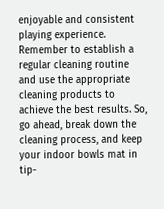enjoyable and consistent playing experience. Remember to establish a regular cleaning routine and use the appropriate cleaning products to achieve the best results. So, go ahead, break down the cleaning process, and keep your indoor bowls mat in tip-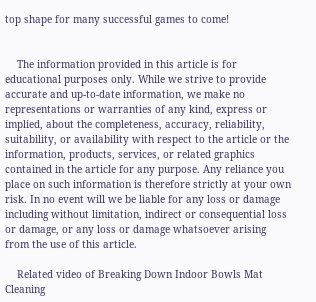top shape for many successful games to come!


    The information provided in this article is for educational purposes only. While we strive to provide accurate and up-to-date information, we make no representations or warranties of any kind, express or implied, about the completeness, accuracy, reliability, suitability, or availability with respect to the article or the information, products, services, or related graphics contained in the article for any purpose. Any reliance you place on such information is therefore strictly at your own risk. In no event will we be liable for any loss or damage including without limitation, indirect or consequential loss or damage, or any loss or damage whatsoever arising from the use of this article.

    Related video of Breaking Down Indoor Bowls Mat Cleaning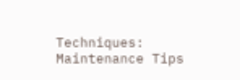Techniques: Maintenance Tips